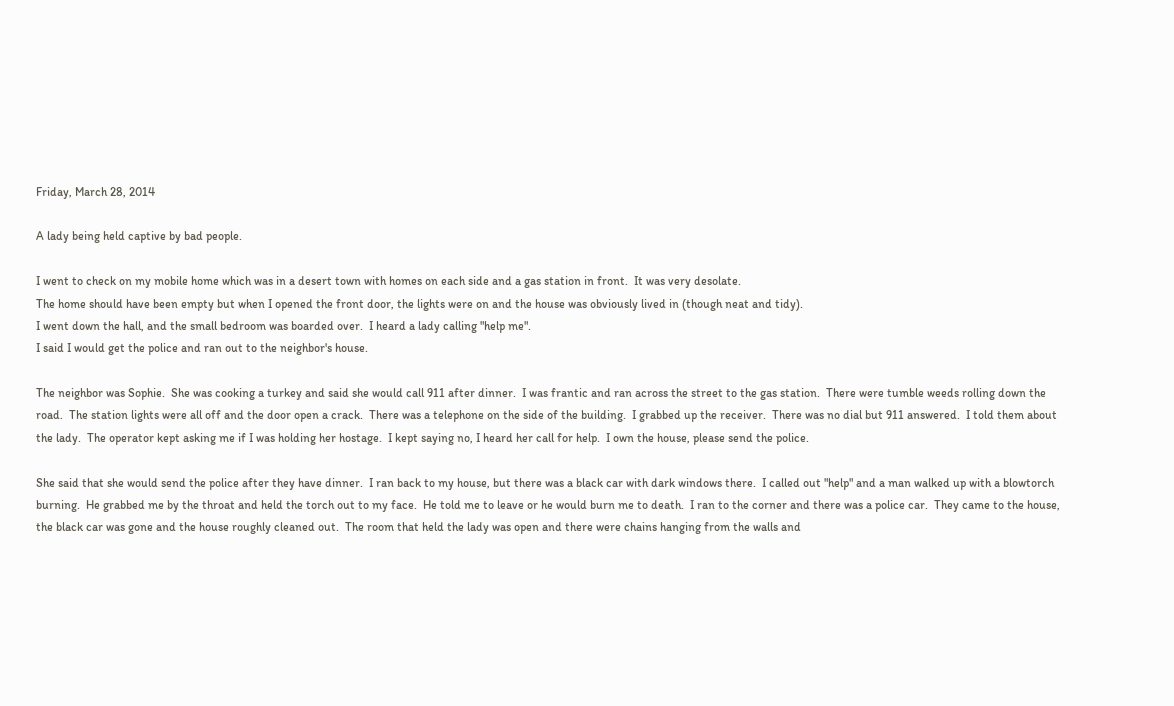Friday, March 28, 2014

A lady being held captive by bad people.

I went to check on my mobile home which was in a desert town with homes on each side and a gas station in front.  It was very desolate.
The home should have been empty but when I opened the front door, the lights were on and the house was obviously lived in (though neat and tidy).
I went down the hall, and the small bedroom was boarded over.  I heard a lady calling "help me".
I said I would get the police and ran out to the neighbor's house.

The neighbor was Sophie.  She was cooking a turkey and said she would call 911 after dinner.  I was frantic and ran across the street to the gas station.  There were tumble weeds rolling down the road.  The station lights were all off and the door open a crack.  There was a telephone on the side of the building.  I grabbed up the receiver.  There was no dial but 911 answered.  I told them about the lady.  The operator kept asking me if I was holding her hostage.  I kept saying no, I heard her call for help.  I own the house, please send the police.

She said that she would send the police after they have dinner.  I ran back to my house, but there was a black car with dark windows there.  I called out "help" and a man walked up with a blowtorch burning.  He grabbed me by the throat and held the torch out to my face.  He told me to leave or he would burn me to death.  I ran to the corner and there was a police car.  They came to the house, the black car was gone and the house roughly cleaned out.  The room that held the lady was open and there were chains hanging from the walls and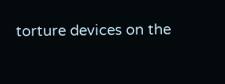torture devices on the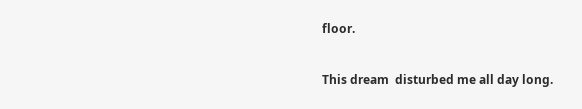floor.

This dream  disturbed me all day long.